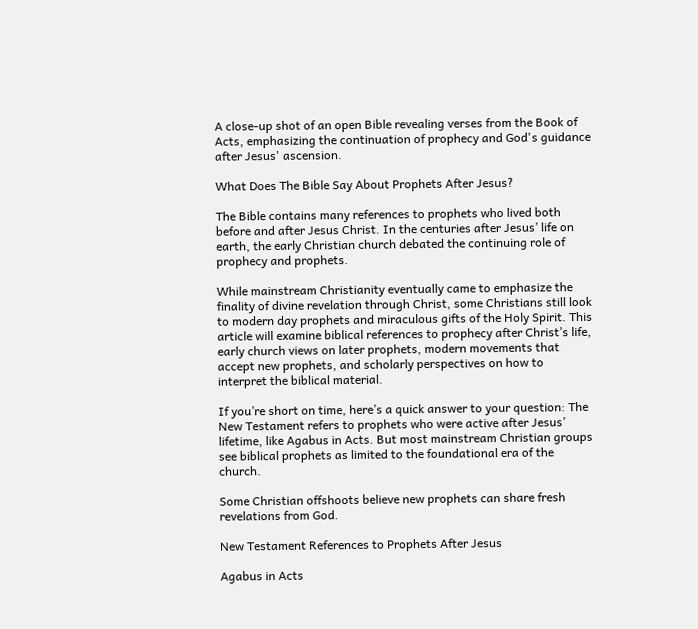A close-up shot of an open Bible revealing verses from the Book of Acts, emphasizing the continuation of prophecy and God's guidance after Jesus' ascension.

What Does The Bible Say About Prophets After Jesus?

The Bible contains many references to prophets who lived both before and after Jesus Christ. In the centuries after Jesus’ life on earth, the early Christian church debated the continuing role of prophecy and prophets.

While mainstream Christianity eventually came to emphasize the finality of divine revelation through Christ, some Christians still look to modern day prophets and miraculous gifts of the Holy Spirit. This article will examine biblical references to prophecy after Christ’s life, early church views on later prophets, modern movements that accept new prophets, and scholarly perspectives on how to interpret the biblical material.

If you’re short on time, here’s a quick answer to your question: The New Testament refers to prophets who were active after Jesus’ lifetime, like Agabus in Acts. But most mainstream Christian groups see biblical prophets as limited to the foundational era of the church.

Some Christian offshoots believe new prophets can share fresh revelations from God.

New Testament References to Prophets After Jesus

Agabus in Acts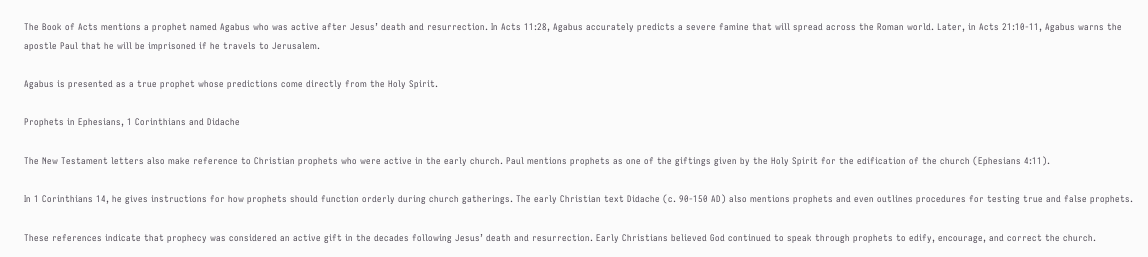The Book of Acts mentions a prophet named Agabus who was active after Jesus’ death and resurrection. In Acts 11:28, Agabus accurately predicts a severe famine that will spread across the Roman world. Later, in Acts 21:10-11, Agabus warns the apostle Paul that he will be imprisoned if he travels to Jerusalem.

Agabus is presented as a true prophet whose predictions come directly from the Holy Spirit.

Prophets in Ephesians, 1 Corinthians and Didache

The New Testament letters also make reference to Christian prophets who were active in the early church. Paul mentions prophets as one of the giftings given by the Holy Spirit for the edification of the church (Ephesians 4:11).

In 1 Corinthians 14, he gives instructions for how prophets should function orderly during church gatherings. The early Christian text Didache (c. 90-150 AD) also mentions prophets and even outlines procedures for testing true and false prophets.

These references indicate that prophecy was considered an active gift in the decades following Jesus’ death and resurrection. Early Christians believed God continued to speak through prophets to edify, encourage, and correct the church.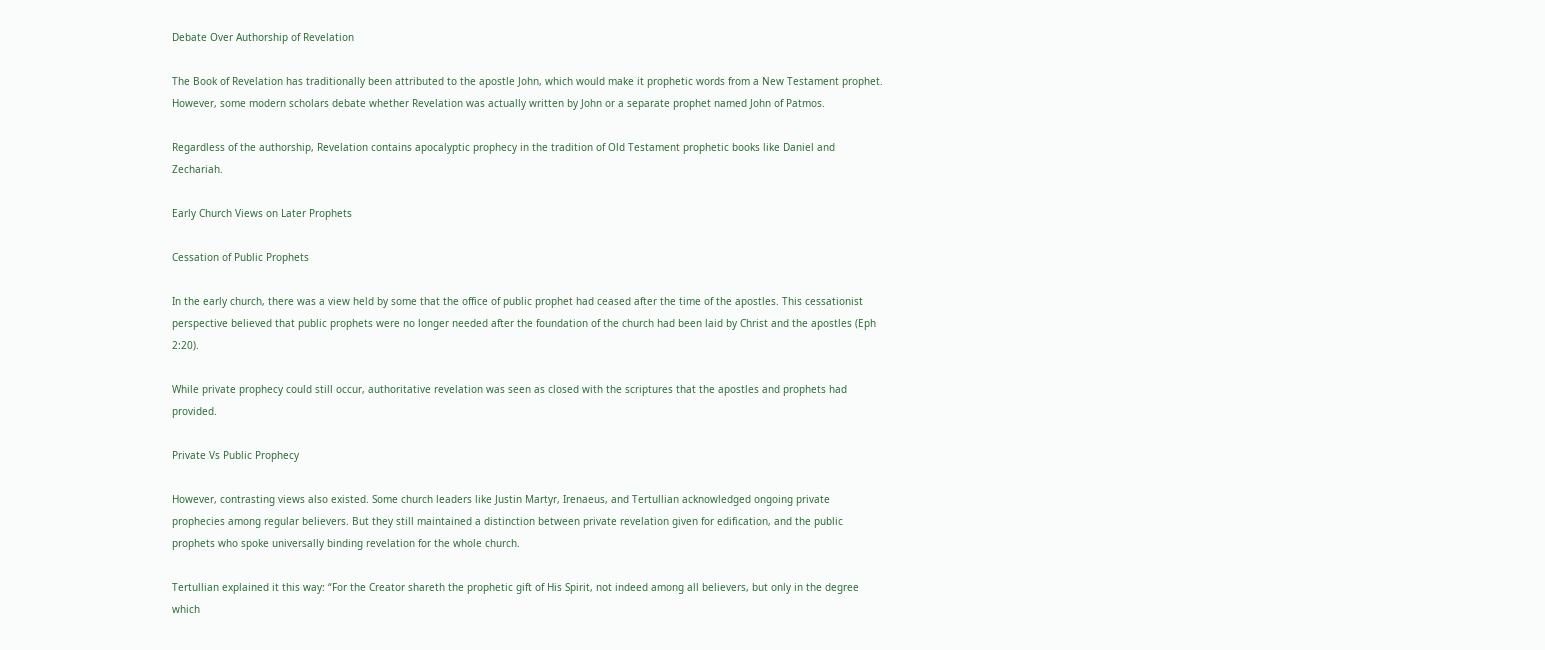Debate Over Authorship of Revelation

The Book of Revelation has traditionally been attributed to the apostle John, which would make it prophetic words from a New Testament prophet. However, some modern scholars debate whether Revelation was actually written by John or a separate prophet named John of Patmos.

Regardless of the authorship, Revelation contains apocalyptic prophecy in the tradition of Old Testament prophetic books like Daniel and Zechariah.

Early Church Views on Later Prophets

Cessation of Public Prophets

In the early church, there was a view held by some that the office of public prophet had ceased after the time of the apostles. This cessationist perspective believed that public prophets were no longer needed after the foundation of the church had been laid by Christ and the apostles (Eph 2:20).

While private prophecy could still occur, authoritative revelation was seen as closed with the scriptures that the apostles and prophets had provided.

Private Vs Public Prophecy

However, contrasting views also existed. Some church leaders like Justin Martyr, Irenaeus, and Tertullian acknowledged ongoing private prophecies among regular believers. But they still maintained a distinction between private revelation given for edification, and the public prophets who spoke universally binding revelation for the whole church.

Tertullian explained it this way: “For the Creator shareth the prophetic gift of His Spirit, not indeed among all believers, but only in the degree which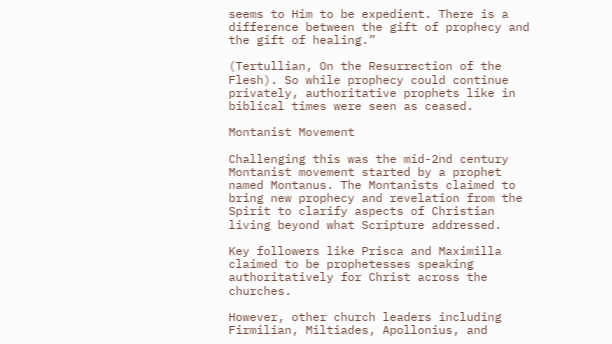seems to Him to be expedient. There is a difference between the gift of prophecy and the gift of healing.”

(Tertullian, On the Resurrection of the Flesh). So while prophecy could continue privately, authoritative prophets like in biblical times were seen as ceased.

Montanist Movement

Challenging this was the mid-2nd century Montanist movement started by a prophet named Montanus. The Montanists claimed to bring new prophecy and revelation from the Spirit to clarify aspects of Christian living beyond what Scripture addressed.

Key followers like Prisca and Maximilla claimed to be prophetesses speaking authoritatively for Christ across the churches.

However, other church leaders including Firmilian, Miltiades, Apollonius, and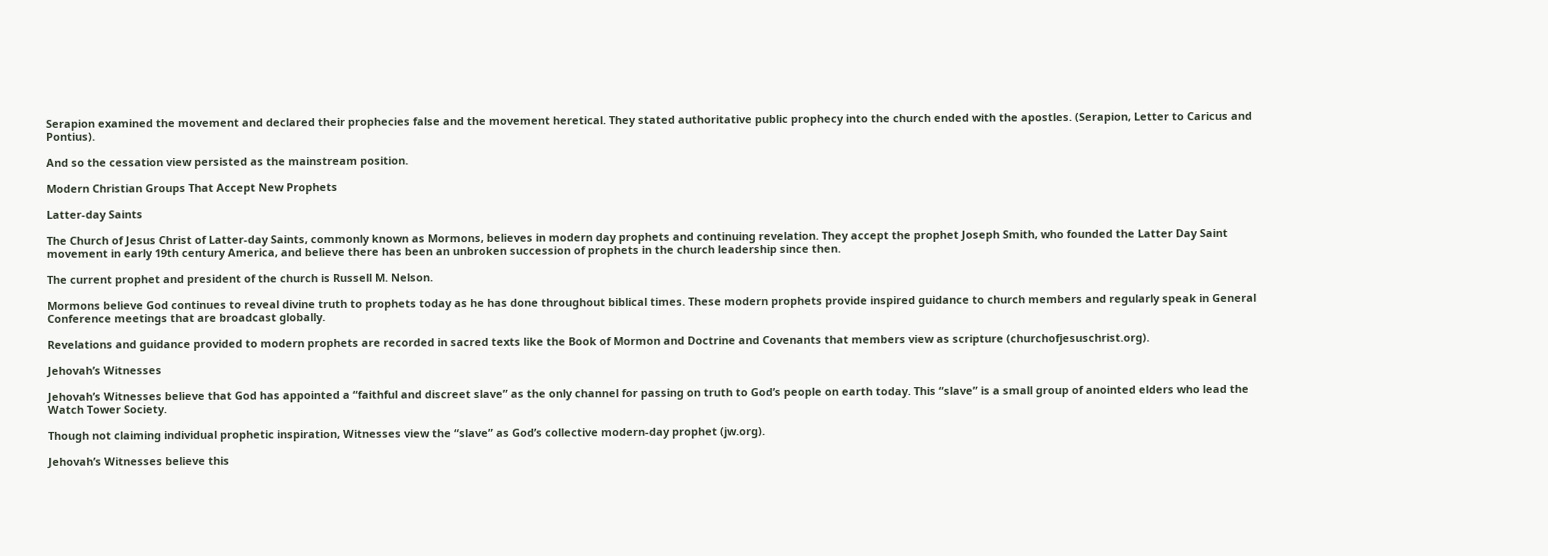Serapion examined the movement and declared their prophecies false and the movement heretical. They stated authoritative public prophecy into the church ended with the apostles. (Serapion, Letter to Caricus and Pontius).

And so the cessation view persisted as the mainstream position.

Modern Christian Groups That Accept New Prophets

Latter-day Saints

The Church of Jesus Christ of Latter-day Saints, commonly known as Mormons, believes in modern day prophets and continuing revelation. They accept the prophet Joseph Smith, who founded the Latter Day Saint movement in early 19th century America, and believe there has been an unbroken succession of prophets in the church leadership since then.

The current prophet and president of the church is Russell M. Nelson.

Mormons believe God continues to reveal divine truth to prophets today as he has done throughout biblical times. These modern prophets provide inspired guidance to church members and regularly speak in General Conference meetings that are broadcast globally.

Revelations and guidance provided to modern prophets are recorded in sacred texts like the Book of Mormon and Doctrine and Covenants that members view as scripture (churchofjesuschrist.org).

Jehovah’s Witnesses

Jehovah’s Witnesses believe that God has appointed a “faithful and discreet slave” as the only channel for passing on truth to God’s people on earth today. This “slave” is a small group of anointed elders who lead the Watch Tower Society.

Though not claiming individual prophetic inspiration, Witnesses view the “slave” as God’s collective modern-day prophet (jw.org).

Jehovah’s Witnesses believe this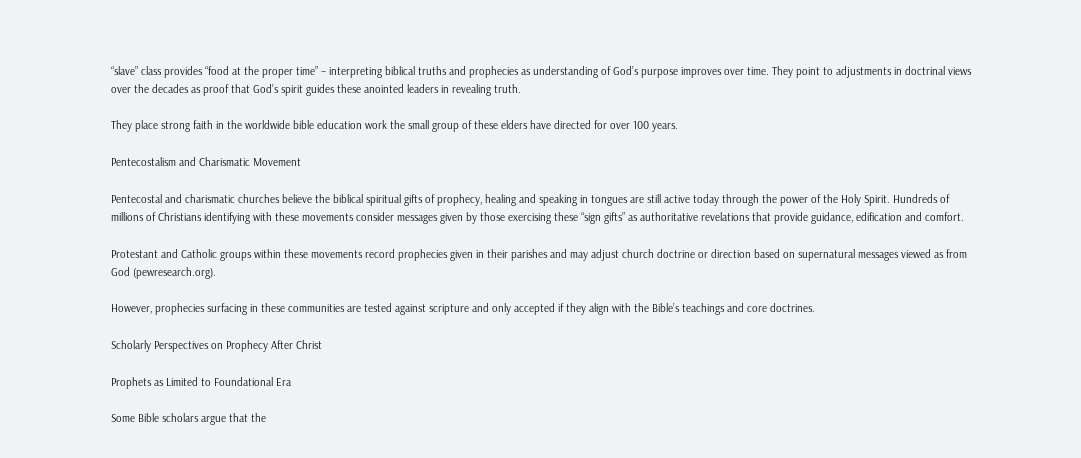“slave” class provides “food at the proper time” – interpreting biblical truths and prophecies as understanding of God’s purpose improves over time. They point to adjustments in doctrinal views over the decades as proof that God’s spirit guides these anointed leaders in revealing truth.

They place strong faith in the worldwide bible education work the small group of these elders have directed for over 100 years.

Pentecostalism and Charismatic Movement

Pentecostal and charismatic churches believe the biblical spiritual gifts of prophecy, healing and speaking in tongues are still active today through the power of the Holy Spirit. Hundreds of millions of Christians identifying with these movements consider messages given by those exercising these “sign gifts” as authoritative revelations that provide guidance, edification and comfort.

Protestant and Catholic groups within these movements record prophecies given in their parishes and may adjust church doctrine or direction based on supernatural messages viewed as from God (pewresearch.org).

However, prophecies surfacing in these communities are tested against scripture and only accepted if they align with the Bible’s teachings and core doctrines.

Scholarly Perspectives on Prophecy After Christ

Prophets as Limited to Foundational Era

Some Bible scholars argue that the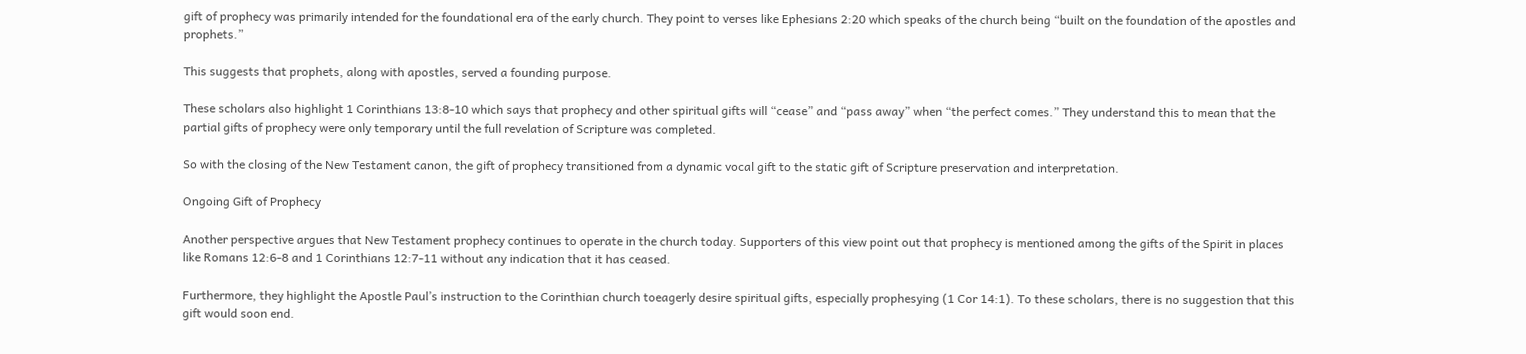gift of prophecy was primarily intended for the foundational era of the early church. They point to verses like Ephesians 2:20 which speaks of the church being “built on the foundation of the apostles and prophets.”

This suggests that prophets, along with apostles, served a founding purpose.

These scholars also highlight 1 Corinthians 13:8-10 which says that prophecy and other spiritual gifts will “cease” and “pass away” when “the perfect comes.” They understand this to mean that the partial gifts of prophecy were only temporary until the full revelation of Scripture was completed.

So with the closing of the New Testament canon, the gift of prophecy transitioned from a dynamic vocal gift to the static gift of Scripture preservation and interpretation.

Ongoing Gift of Prophecy

Another perspective argues that New Testament prophecy continues to operate in the church today. Supporters of this view point out that prophecy is mentioned among the gifts of the Spirit in places like Romans 12:6-8 and 1 Corinthians 12:7-11 without any indication that it has ceased.

Furthermore, they highlight the Apostle Paul’s instruction to the Corinthian church toeagerly desire spiritual gifts, especially prophesying (1 Cor 14:1). To these scholars, there is no suggestion that this gift would soon end.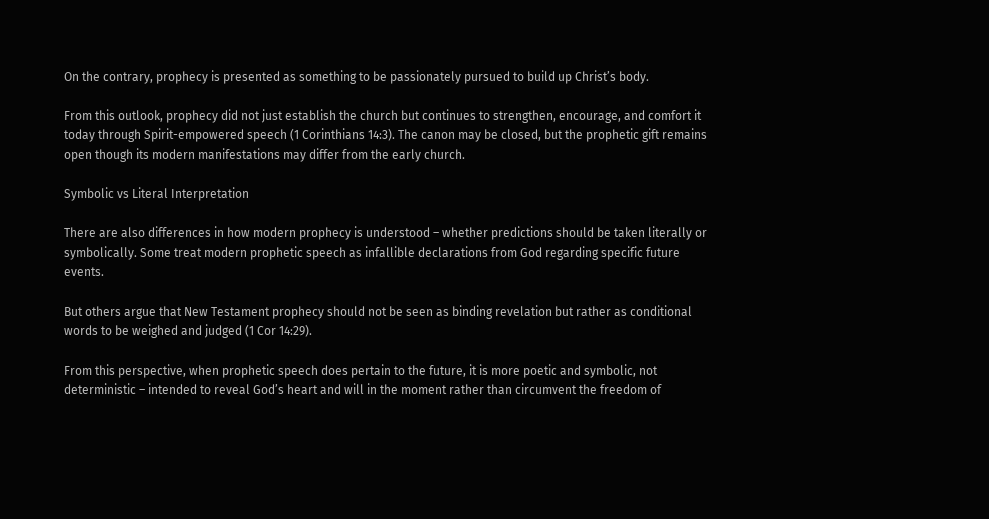On the contrary, prophecy is presented as something to be passionately pursued to build up Christ’s body.

From this outlook, prophecy did not just establish the church but continues to strengthen, encourage, and comfort it today through Spirit-empowered speech (1 Corinthians 14:3). The canon may be closed, but the prophetic gift remains open though its modern manifestations may differ from the early church.

Symbolic vs Literal Interpretation

There are also differences in how modern prophecy is understood – whether predictions should be taken literally or symbolically. Some treat modern prophetic speech as infallible declarations from God regarding specific future events.

But others argue that New Testament prophecy should not be seen as binding revelation but rather as conditional words to be weighed and judged (1 Cor 14:29).

From this perspective, when prophetic speech does pertain to the future, it is more poetic and symbolic, not deterministic – intended to reveal God’s heart and will in the moment rather than circumvent the freedom of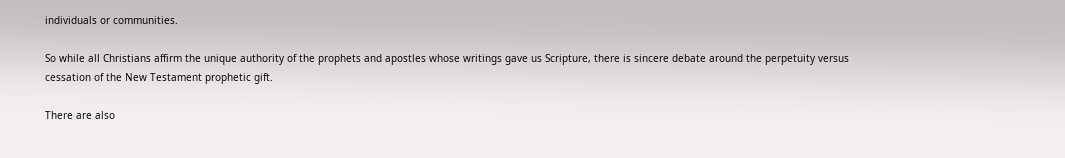individuals or communities.

So while all Christians affirm the unique authority of the prophets and apostles whose writings gave us Scripture, there is sincere debate around the perpetuity versus cessation of the New Testament prophetic gift.

There are also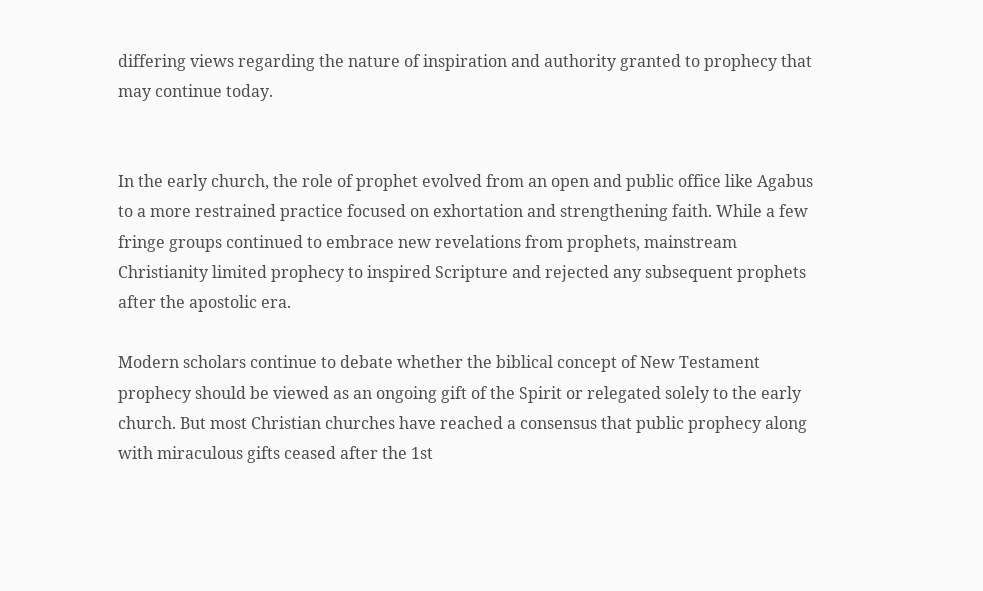differing views regarding the nature of inspiration and authority granted to prophecy that may continue today.


In the early church, the role of prophet evolved from an open and public office like Agabus to a more restrained practice focused on exhortation and strengthening faith. While a few fringe groups continued to embrace new revelations from prophets, mainstream Christianity limited prophecy to inspired Scripture and rejected any subsequent prophets after the apostolic era.

Modern scholars continue to debate whether the biblical concept of New Testament prophecy should be viewed as an ongoing gift of the Spirit or relegated solely to the early church. But most Christian churches have reached a consensus that public prophecy along with miraculous gifts ceased after the 1st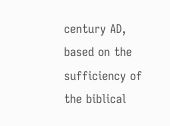century AD, based on the sufficiency of the biblical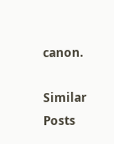canon.

Similar Posts